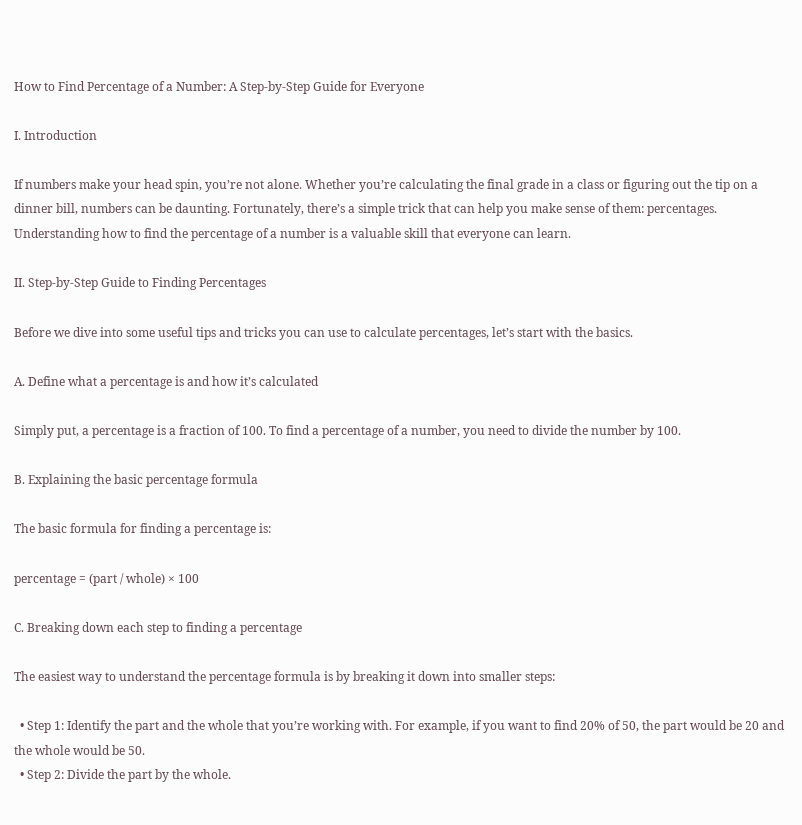How to Find Percentage of a Number: A Step-by-Step Guide for Everyone

I. Introduction

If numbers make your head spin, you’re not alone. Whether you’re calculating the final grade in a class or figuring out the tip on a dinner bill, numbers can be daunting. Fortunately, there’s a simple trick that can help you make sense of them: percentages. Understanding how to find the percentage of a number is a valuable skill that everyone can learn.

II. Step-by-Step Guide to Finding Percentages

Before we dive into some useful tips and tricks you can use to calculate percentages, let’s start with the basics.

A. Define what a percentage is and how it’s calculated

Simply put, a percentage is a fraction of 100. To find a percentage of a number, you need to divide the number by 100.

B. Explaining the basic percentage formula

The basic formula for finding a percentage is:

percentage = (part / whole) × 100

C. Breaking down each step to finding a percentage

The easiest way to understand the percentage formula is by breaking it down into smaller steps:

  • Step 1: Identify the part and the whole that you’re working with. For example, if you want to find 20% of 50, the part would be 20 and the whole would be 50.
  • Step 2: Divide the part by the whole.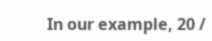In our example, 20 /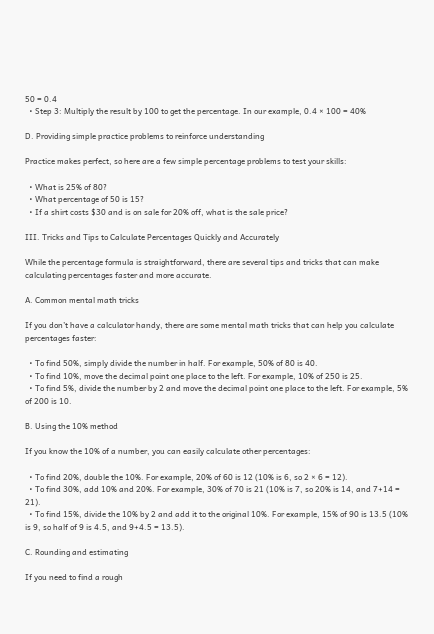50 = 0.4
  • Step 3: Multiply the result by 100 to get the percentage. In our example, 0.4 × 100 = 40%

D. Providing simple practice problems to reinforce understanding

Practice makes perfect, so here are a few simple percentage problems to test your skills:

  • What is 25% of 80?
  • What percentage of 50 is 15?
  • If a shirt costs $30 and is on sale for 20% off, what is the sale price?

III. Tricks and Tips to Calculate Percentages Quickly and Accurately

While the percentage formula is straightforward, there are several tips and tricks that can make calculating percentages faster and more accurate.

A. Common mental math tricks

If you don’t have a calculator handy, there are some mental math tricks that can help you calculate percentages faster:

  • To find 50%, simply divide the number in half. For example, 50% of 80 is 40.
  • To find 10%, move the decimal point one place to the left. For example, 10% of 250 is 25.
  • To find 5%, divide the number by 2 and move the decimal point one place to the left. For example, 5% of 200 is 10.

B. Using the 10% method

If you know the 10% of a number, you can easily calculate other percentages:

  • To find 20%, double the 10%. For example, 20% of 60 is 12 (10% is 6, so 2 × 6 = 12).
  • To find 30%, add 10% and 20%. For example, 30% of 70 is 21 (10% is 7, so 20% is 14, and 7+14 = 21).
  • To find 15%, divide the 10% by 2 and add it to the original 10%. For example, 15% of 90 is 13.5 (10% is 9, so half of 9 is 4.5, and 9+4.5 = 13.5).

C. Rounding and estimating

If you need to find a rough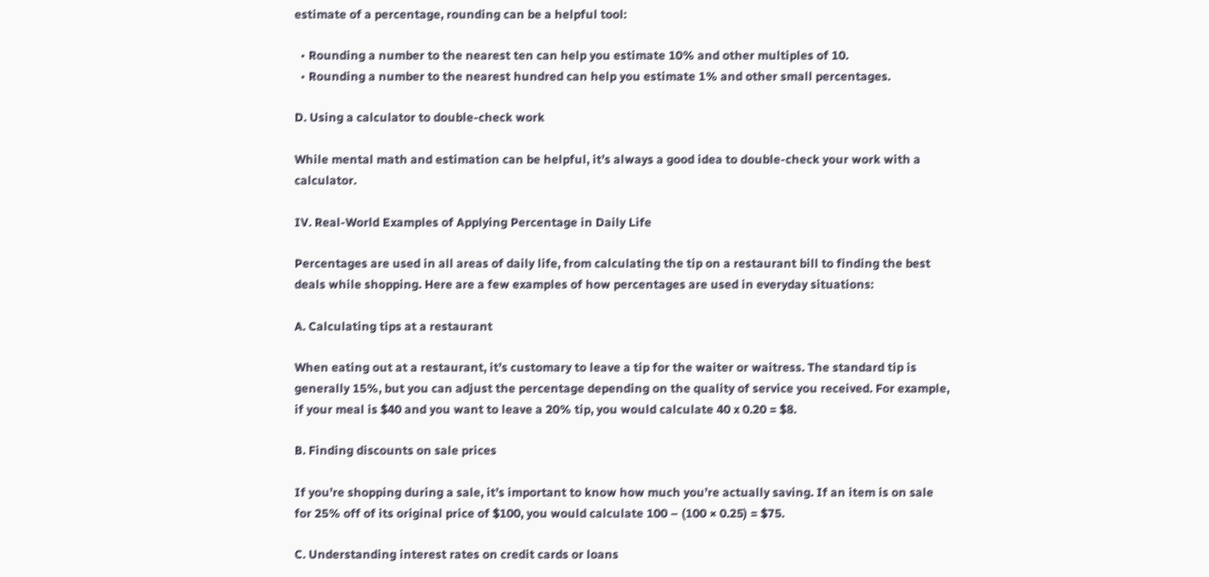estimate of a percentage, rounding can be a helpful tool:

  • Rounding a number to the nearest ten can help you estimate 10% and other multiples of 10.
  • Rounding a number to the nearest hundred can help you estimate 1% and other small percentages.

D. Using a calculator to double-check work

While mental math and estimation can be helpful, it’s always a good idea to double-check your work with a calculator.

IV. Real-World Examples of Applying Percentage in Daily Life

Percentages are used in all areas of daily life, from calculating the tip on a restaurant bill to finding the best deals while shopping. Here are a few examples of how percentages are used in everyday situations:

A. Calculating tips at a restaurant

When eating out at a restaurant, it’s customary to leave a tip for the waiter or waitress. The standard tip is generally 15%, but you can adjust the percentage depending on the quality of service you received. For example, if your meal is $40 and you want to leave a 20% tip, you would calculate 40 x 0.20 = $8.

B. Finding discounts on sale prices

If you’re shopping during a sale, it’s important to know how much you’re actually saving. If an item is on sale for 25% off of its original price of $100, you would calculate 100 – (100 × 0.25) = $75.

C. Understanding interest rates on credit cards or loans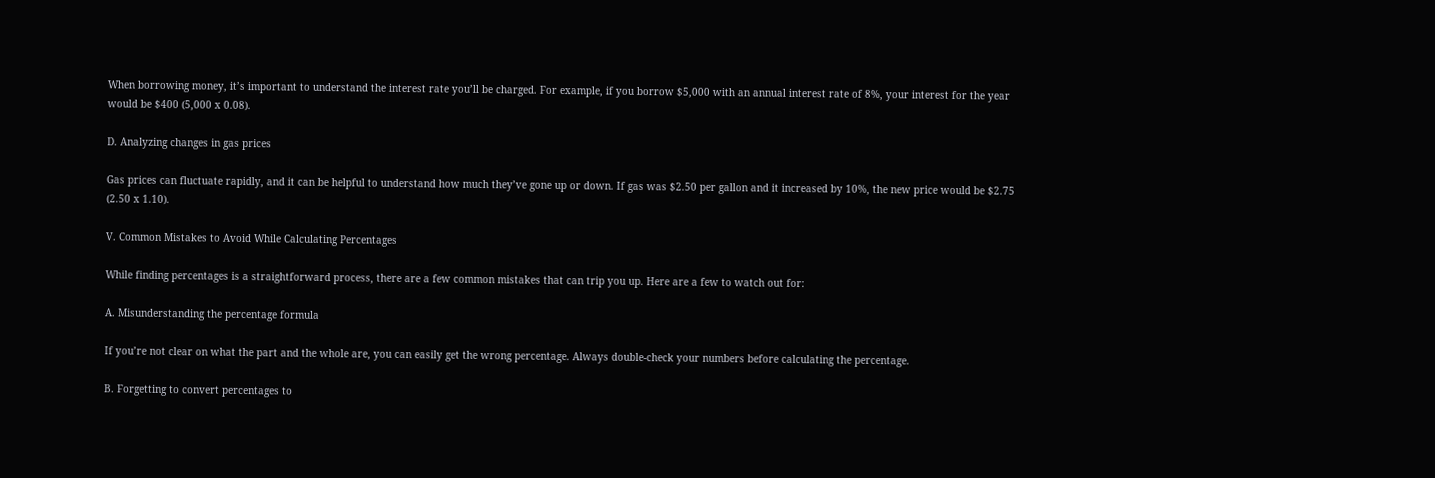When borrowing money, it’s important to understand the interest rate you’ll be charged. For example, if you borrow $5,000 with an annual interest rate of 8%, your interest for the year would be $400 (5,000 x 0.08).

D. Analyzing changes in gas prices

Gas prices can fluctuate rapidly, and it can be helpful to understand how much they’ve gone up or down. If gas was $2.50 per gallon and it increased by 10%, the new price would be $2.75 (2.50 x 1.10).

V. Common Mistakes to Avoid While Calculating Percentages

While finding percentages is a straightforward process, there are a few common mistakes that can trip you up. Here are a few to watch out for:

A. Misunderstanding the percentage formula

If you’re not clear on what the part and the whole are, you can easily get the wrong percentage. Always double-check your numbers before calculating the percentage.

B. Forgetting to convert percentages to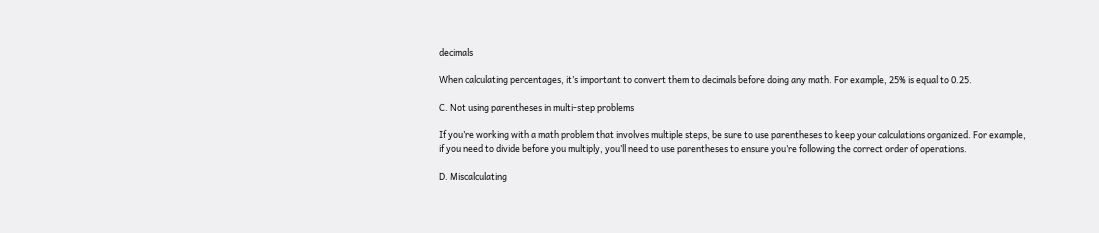decimals

When calculating percentages, it’s important to convert them to decimals before doing any math. For example, 25% is equal to 0.25.

C. Not using parentheses in multi-step problems

If you’re working with a math problem that involves multiple steps, be sure to use parentheses to keep your calculations organized. For example, if you need to divide before you multiply, you’ll need to use parentheses to ensure you’re following the correct order of operations.

D. Miscalculating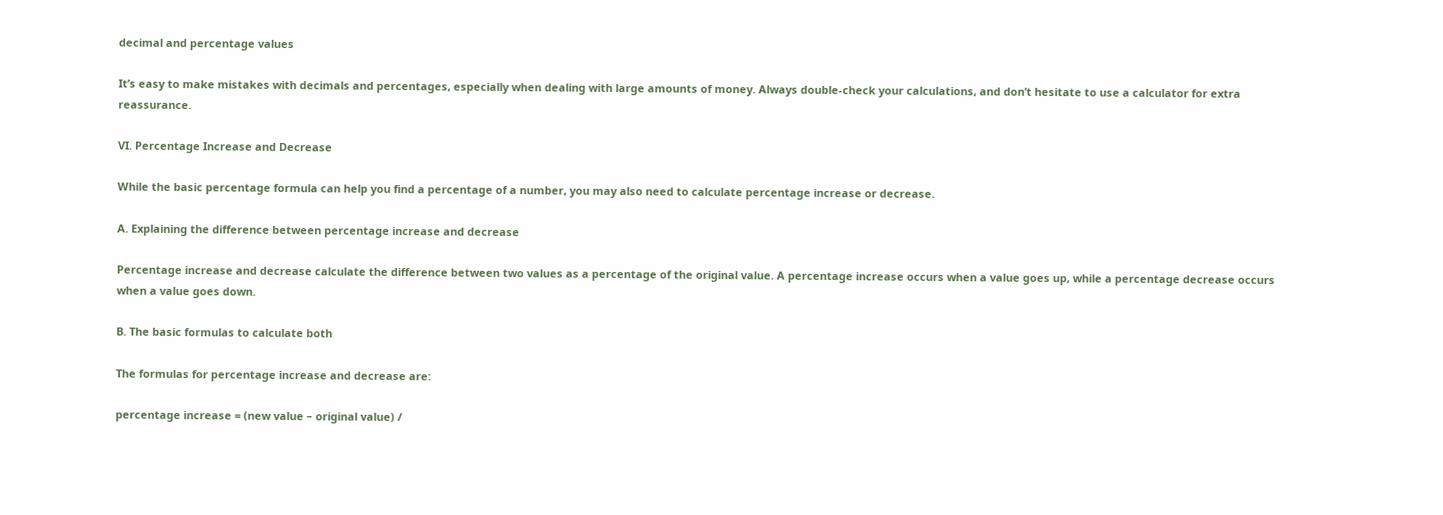decimal and percentage values

It’s easy to make mistakes with decimals and percentages, especially when dealing with large amounts of money. Always double-check your calculations, and don’t hesitate to use a calculator for extra reassurance.

VI. Percentage Increase and Decrease

While the basic percentage formula can help you find a percentage of a number, you may also need to calculate percentage increase or decrease.

A. Explaining the difference between percentage increase and decrease

Percentage increase and decrease calculate the difference between two values as a percentage of the original value. A percentage increase occurs when a value goes up, while a percentage decrease occurs when a value goes down.

B. The basic formulas to calculate both

The formulas for percentage increase and decrease are:

percentage increase = (new value – original value) /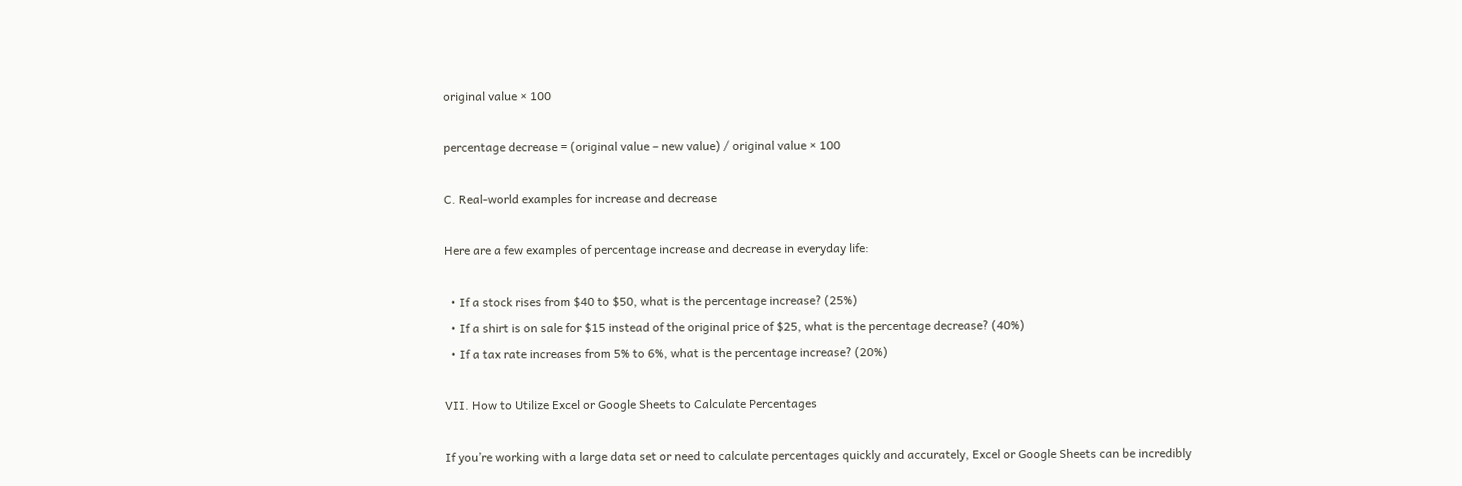original value × 100

percentage decrease = (original value – new value) / original value × 100

C. Real-world examples for increase and decrease

Here are a few examples of percentage increase and decrease in everyday life:

  • If a stock rises from $40 to $50, what is the percentage increase? (25%)
  • If a shirt is on sale for $15 instead of the original price of $25, what is the percentage decrease? (40%)
  • If a tax rate increases from 5% to 6%, what is the percentage increase? (20%)

VII. How to Utilize Excel or Google Sheets to Calculate Percentages

If you’re working with a large data set or need to calculate percentages quickly and accurately, Excel or Google Sheets can be incredibly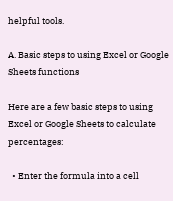helpful tools.

A. Basic steps to using Excel or Google Sheets functions

Here are a few basic steps to using Excel or Google Sheets to calculate percentages:

  • Enter the formula into a cell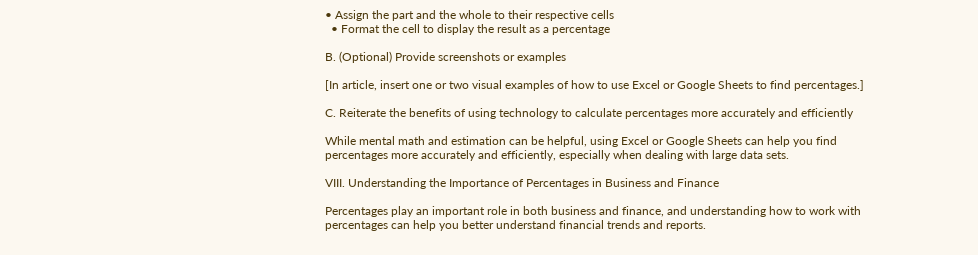• Assign the part and the whole to their respective cells
  • Format the cell to display the result as a percentage

B. (Optional) Provide screenshots or examples

[In article, insert one or two visual examples of how to use Excel or Google Sheets to find percentages.]

C. Reiterate the benefits of using technology to calculate percentages more accurately and efficiently

While mental math and estimation can be helpful, using Excel or Google Sheets can help you find percentages more accurately and efficiently, especially when dealing with large data sets.

VIII. Understanding the Importance of Percentages in Business and Finance

Percentages play an important role in both business and finance, and understanding how to work with percentages can help you better understand financial trends and reports.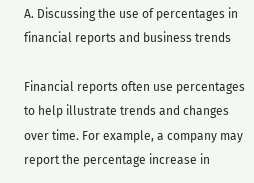A. Discussing the use of percentages in financial reports and business trends

Financial reports often use percentages to help illustrate trends and changes over time. For example, a company may report the percentage increase in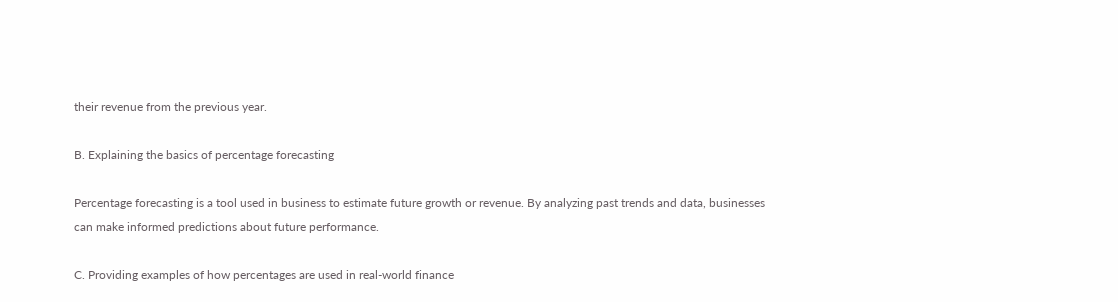their revenue from the previous year.

B. Explaining the basics of percentage forecasting

Percentage forecasting is a tool used in business to estimate future growth or revenue. By analyzing past trends and data, businesses can make informed predictions about future performance.

C. Providing examples of how percentages are used in real-world finance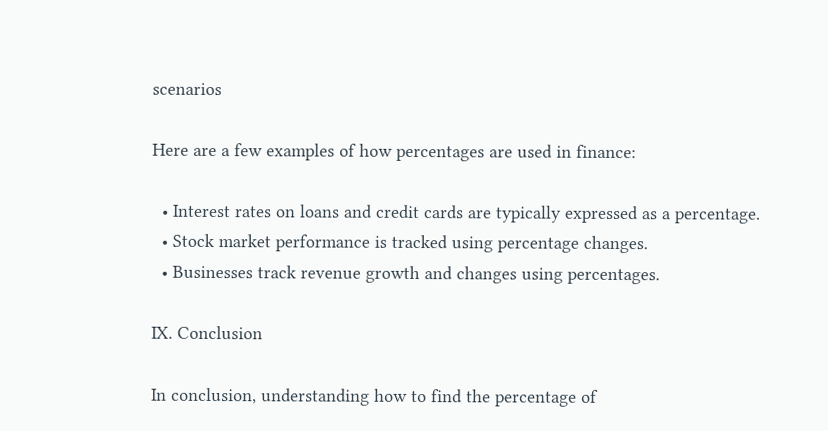scenarios

Here are a few examples of how percentages are used in finance:

  • Interest rates on loans and credit cards are typically expressed as a percentage.
  • Stock market performance is tracked using percentage changes.
  • Businesses track revenue growth and changes using percentages.

IX. Conclusion

In conclusion, understanding how to find the percentage of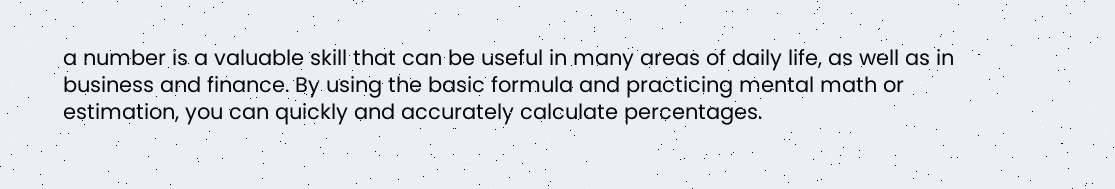a number is a valuable skill that can be useful in many areas of daily life, as well as in business and finance. By using the basic formula and practicing mental math or estimation, you can quickly and accurately calculate percentages.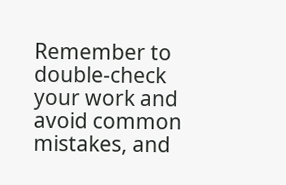Remember to double-check your work and avoid common mistakes, and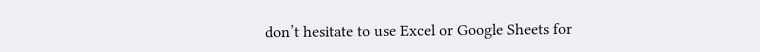don’t hesitate to use Excel or Google Sheets for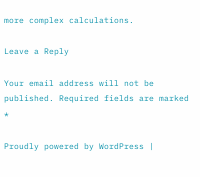more complex calculations.

Leave a Reply

Your email address will not be published. Required fields are marked *

Proudly powered by WordPress |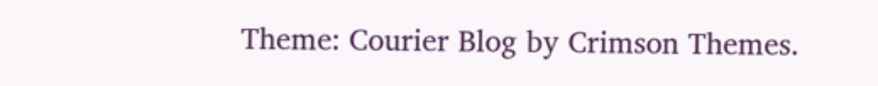Theme: Courier Blog by Crimson Themes.